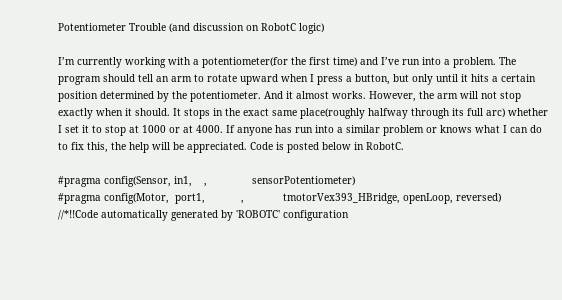Potentiometer Trouble (and discussion on RobotC logic)

I’m currently working with a potentiometer(for the first time) and I’ve run into a problem. The program should tell an arm to rotate upward when I press a button, but only until it hits a certain position determined by the potentiometer. And it almost works. However, the arm will not stop exactly when it should. It stops in the exact same place(roughly halfway through its full arc) whether I set it to stop at 1000 or at 4000. If anyone has run into a similar problem or knows what I can do to fix this, the help will be appreciated. Code is posted below in RobotC.

#pragma config(Sensor, in1,    ,               sensorPotentiometer)
#pragma config(Motor,  port1,            ,             tmotorVex393_HBridge, openLoop, reversed)
//*!!Code automatically generated by 'ROBOTC' configuration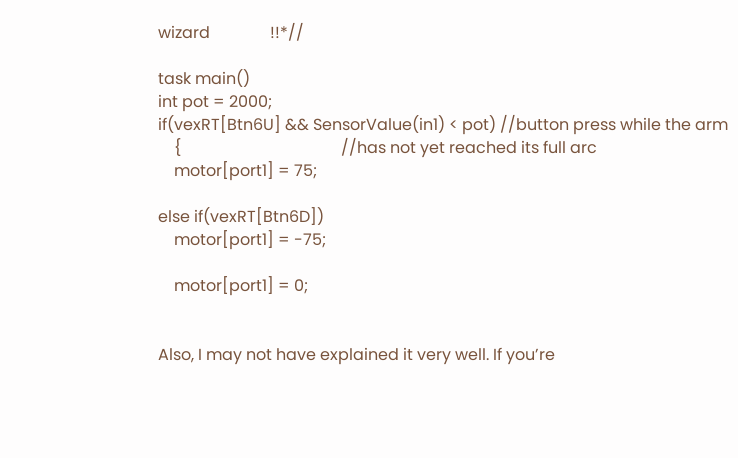wizard               !!*//

task main()
int pot = 2000;
if(vexRT[Btn6U] && SensorValue(in1) < pot) //button press while the arm
    {                                        //has not yet reached its full arc
    motor[port1] = 75;

else if(vexRT[Btn6D])
    motor[port1] = -75;

    motor[port1] = 0;


Also, I may not have explained it very well. If you’re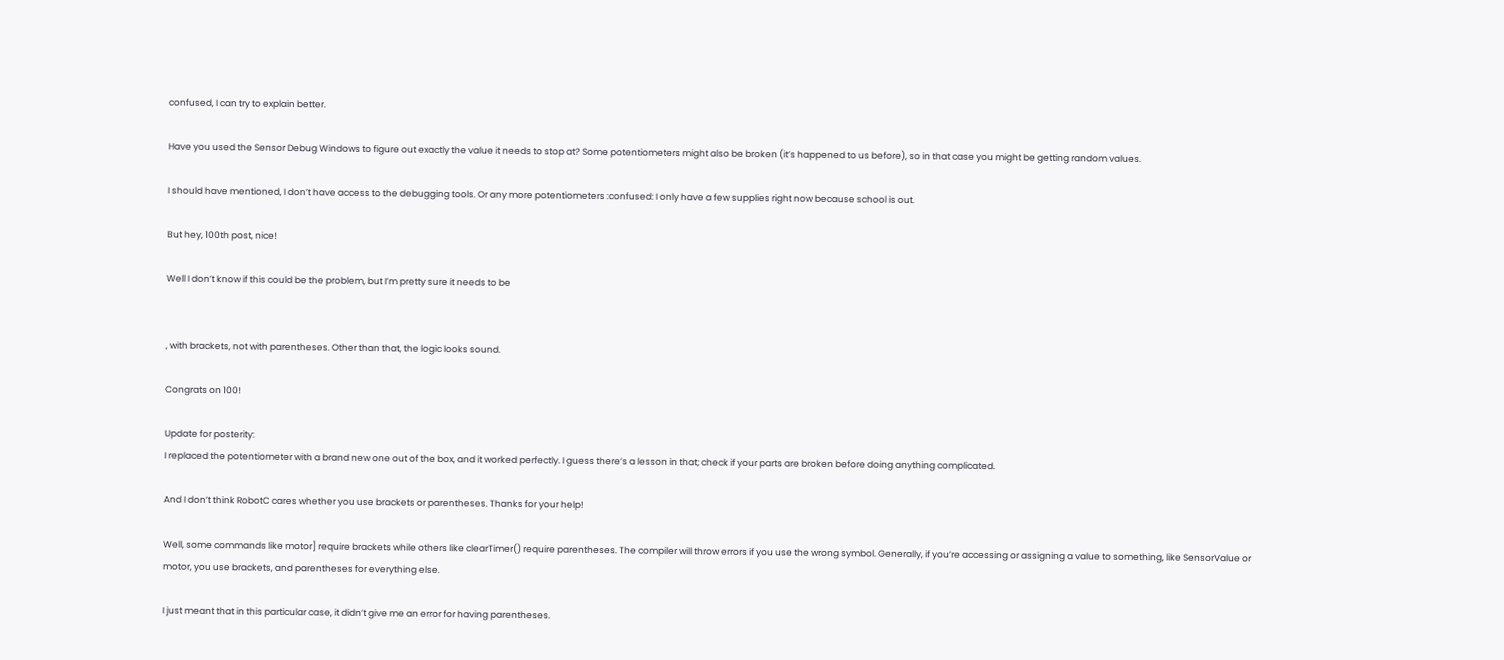confused, I can try to explain better.

Have you used the Sensor Debug Windows to figure out exactly the value it needs to stop at? Some potentiometers might also be broken (it’s happened to us before), so in that case you might be getting random values.

I should have mentioned, I don’t have access to the debugging tools. Or any more potentiometers :confused: I only have a few supplies right now because school is out.

But hey, 100th post, nice!

Well I don’t know if this could be the problem, but I’m pretty sure it needs to be


, with brackets, not with parentheses. Other than that, the logic looks sound.

Congrats on 100!

Update for posterity:
I replaced the potentiometer with a brand new one out of the box, and it worked perfectly. I guess there’s a lesson in that; check if your parts are broken before doing anything complicated.

And I don’t think RobotC cares whether you use brackets or parentheses. Thanks for your help!

Well, some commands like motor] require brackets while others like clearTimer() require parentheses. The compiler will throw errors if you use the wrong symbol. Generally, if you’re accessing or assigning a value to something, like SensorValue or motor, you use brackets, and parentheses for everything else.

I just meant that in this particular case, it didn’t give me an error for having parentheses.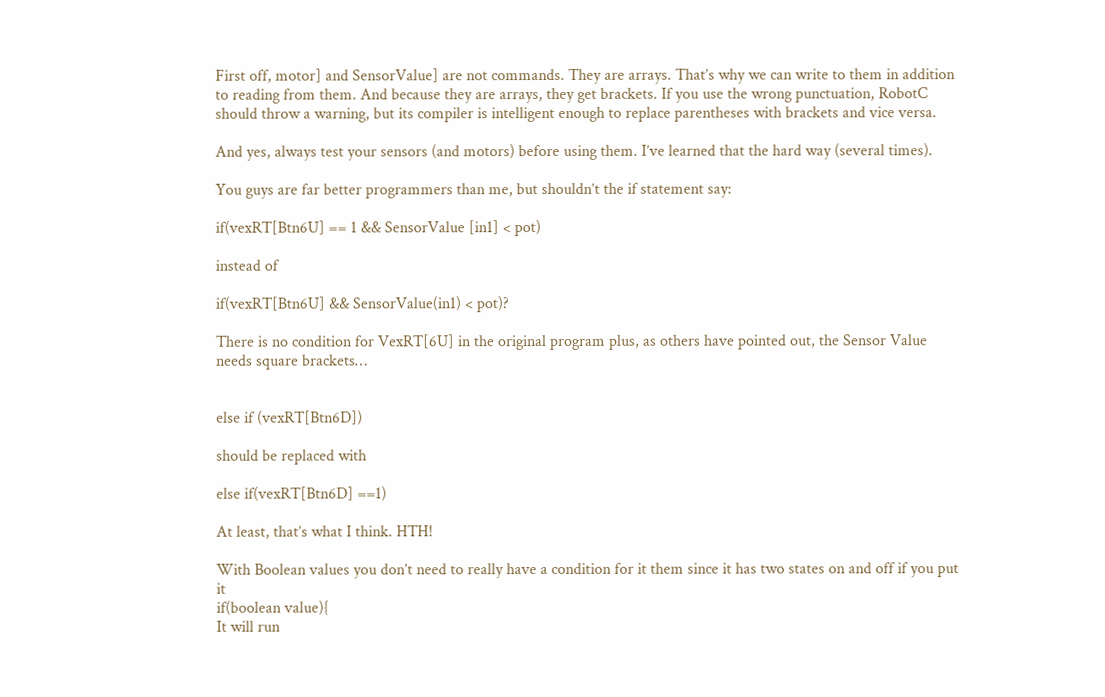First off, motor] and SensorValue] are not commands. They are arrays. That’s why we can write to them in addition to reading from them. And because they are arrays, they get brackets. If you use the wrong punctuation, RobotC should throw a warning, but its compiler is intelligent enough to replace parentheses with brackets and vice versa.

And yes, always test your sensors (and motors) before using them. I’ve learned that the hard way (several times).

You guys are far better programmers than me, but shouldn’t the if statement say:

if(vexRT[Btn6U] == 1 && SensorValue [in1] < pot)

instead of

if(vexRT[Btn6U] && SensorValue(in1) < pot)?

There is no condition for VexRT[6U] in the original program plus, as others have pointed out, the Sensor Value needs square brackets…


else if (vexRT[Btn6D])

should be replaced with

else if(vexRT[Btn6D] ==1)

At least, that’s what I think. HTH!

With Boolean values you don’t need to really have a condition for it them since it has two states on and off if you put it
if(boolean value){
It will run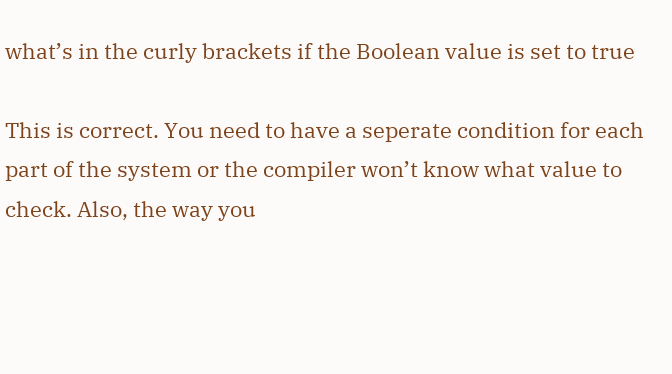what’s in the curly brackets if the Boolean value is set to true

This is correct. You need to have a seperate condition for each part of the system or the compiler won’t know what value to check. Also, the way you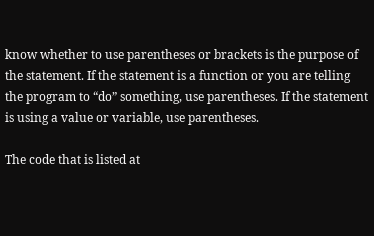know whether to use parentheses or brackets is the purpose of the statement. If the statement is a function or you are telling the program to “do” something, use parentheses. If the statement is using a value or variable, use parentheses.

The code that is listed at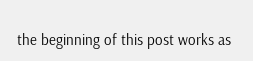the beginning of this post works as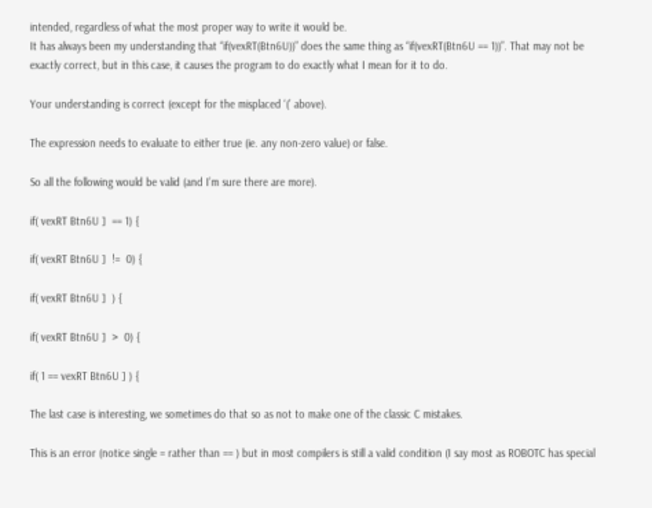intended, regardless of what the most proper way to write it would be.
It has always been my understanding that “if(vexRT(Btn6U))” does the same thing as “if(vexRT(Btn6U == 1))”. That may not be exactly correct, but in this case, it causes the program to do exactly what I mean for it to do.

Your understanding is correct (except for the misplaced ‘(’ above).

The expression needs to evaluate to either true (ie. any non-zero value) or false.

So all the following would be valid (and I’m sure there are more).

if( vexRT Btn6U ]  == 1) {

if( vexRT Btn6U ]  !=  0) {

if( vexRT Btn6U ]  ) {

if( vexRT Btn6U ]  >  0) {

if( 1 == vexRT Btn6U ] ) {

The last case is interesting, we sometimes do that so as not to make one of the classic C mistakes.

This is an error (notice single = rather than == ) but in most compilers is still a valid condition (I say most as ROBOTC has special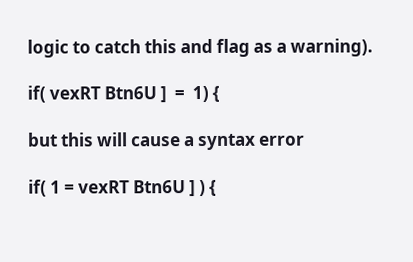logic to catch this and flag as a warning).

if( vexRT Btn6U ]  =  1) {

but this will cause a syntax error

if( 1 = vexRT Btn6U ] ) {